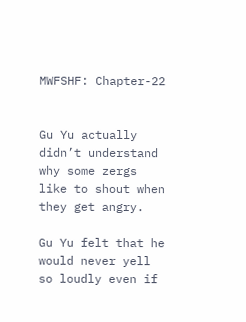MWFSHF: Chapter-22


Gu Yu actually didn’t understand why some zergs like to shout when they get angry.

Gu Yu felt that he would never yell so loudly even if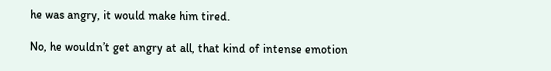he was angry, it would make him tired.

No, he wouldn’t get angry at all, that kind of intense emotion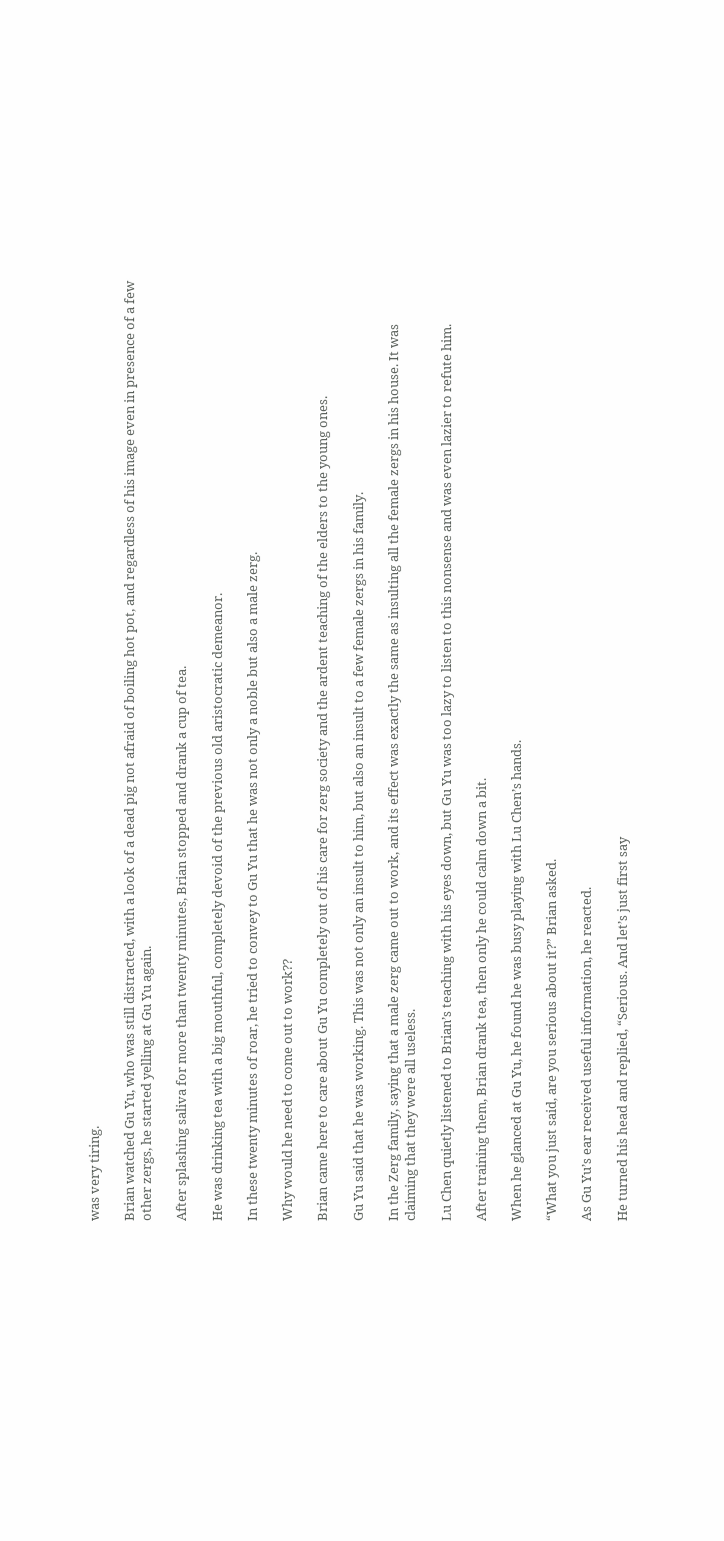was very tiring.

Brian watched Gu Yu, who was still distracted, with a look of a dead pig not afraid of boiling hot pot, and regardless of his image even in presence of a few other zergs, he started yelling at Gu Yu again.

After splashing saliva for more than twenty minutes, Brian stopped and drank a cup of tea.

He was drinking tea with a big mouthful, completely devoid of the previous old aristocratic demeanor.

In these twenty minutes of roar, he tried to convey to Gu Yu that he was not only a noble but also a male zerg.

Why would he need to come out to work??

Brian came here to care about Gu Yu completely out of his care for zerg society and the ardent teaching of the elders to the young ones.

Gu Yu said that he was working. This was not only an insult to him, but also an insult to a few female zergs in his family.

In the Zerg family, saying that a male zerg came out to work, and its effect was exactly the same as insulting all the female zergs in his house. It was claiming that they were all useless.

Lu Chen quietly listened to Brian’s teaching with his eyes down, but Gu Yu was too lazy to listen to this nonsense and was even lazier to refute him.

After training them, Brian drank tea, then only he could calm down a bit.

When he glanced at Gu Yu, he found he was busy playing with Lu Chen’s hands.

“What you just said, are you serious about it?” Brian asked.

As Gu Yu’s ear received useful information, he reacted.

He turned his head and replied, “Serious. And let’s just first say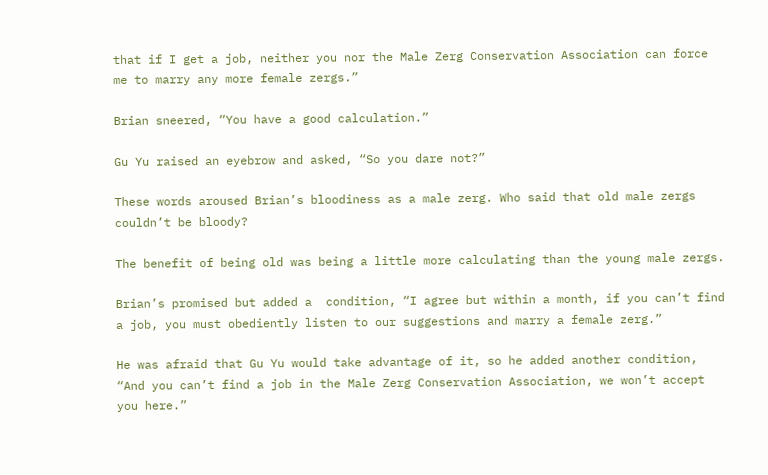that if I get a job, neither you nor the Male Zerg Conservation Association can force me to marry any more female zergs.”

Brian sneered, “You have a good calculation.”

Gu Yu raised an eyebrow and asked, “So you dare not?”

These words aroused Brian’s bloodiness as a male zerg. Who said that old male zergs couldn’t be bloody?

The benefit of being old was being a little more calculating than the young male zergs.

Brian’s promised but added a  condition, “I agree but within a month, if you can’t find a job, you must obediently listen to our suggestions and marry a female zerg.”

He was afraid that Gu Yu would take advantage of it, so he added another condition, “And you can’t find a job in the Male Zerg Conservation Association, we won’t accept you here.”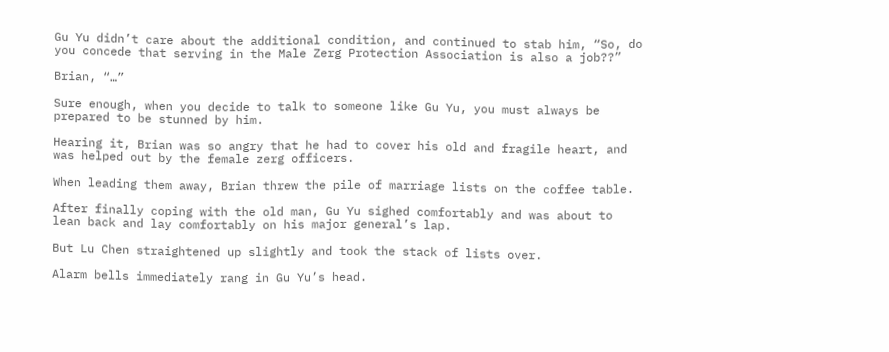Gu Yu didn’t care about the additional condition, and continued to stab him, “So, do you concede that serving in the Male Zerg Protection Association is also a job??”

Brian, “…”

Sure enough, when you decide to talk to someone like Gu Yu, you must always be prepared to be stunned by him.

Hearing it, Brian was so angry that he had to cover his old and fragile heart, and was helped out by the female zerg officers.

When leading them away, Brian threw the pile of marriage lists on the coffee table.

After finally coping with the old man, Gu Yu sighed comfortably and was about to lean back and lay comfortably on his major general’s lap.

But Lu Chen straightened up slightly and took the stack of lists over.

Alarm bells immediately rang in Gu Yu’s head.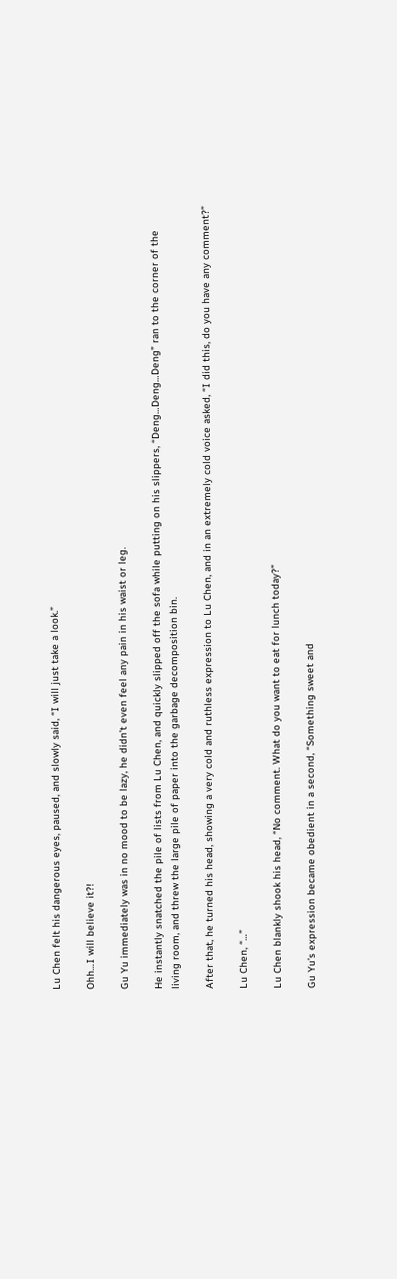Lu Chen felt his dangerous eyes, paused, and slowly said, “I will just take a look.”

Ohh…I will believe it?!

Gu Yu immediately was in no mood to be lazy, he didn’t even feel any pain in his waist or leg.

He instantly snatched the pile of lists from Lu Chen, and quickly slipped off the sofa while putting on his slippers, “Deng…Deng…Deng” ran to the corner of the living room, and threw the large pile of paper into the garbage decomposition bin.

After that, he turned his head, showing a very cold and ruthless expression to Lu Chen, and in an extremely cold voice asked, “I did this, do you have any comment?”

Lu Chen, “…”

Lu Chen blankly shook his head, “No comment. What do you want to eat for lunch today?”

Gu Yu’s expression became obedient in a second, “Something sweet and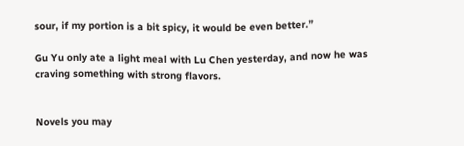sour, if my portion is a bit spicy, it would be even better.”

Gu Yu only ate a light meal with Lu Chen yesterday, and now he was craving something with strong flavors.


Novels you may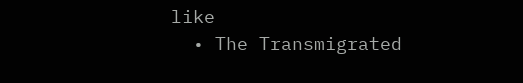like
  • The Transmigrated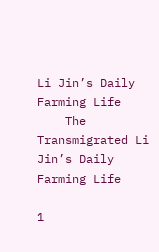Li Jin’s Daily Farming Life
    The Transmigrated Li Jin’s Daily Farming Life

1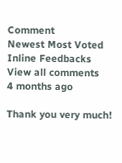Comment
Newest Most Voted
Inline Feedbacks
View all comments
4 months ago

Thank you very much!